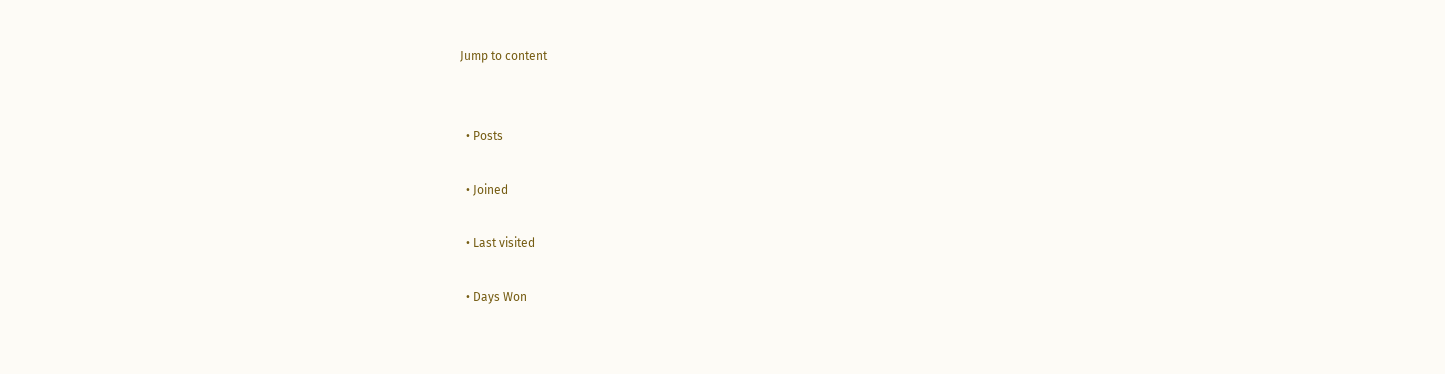Jump to content


  • Posts

  • Joined

  • Last visited

  • Days Won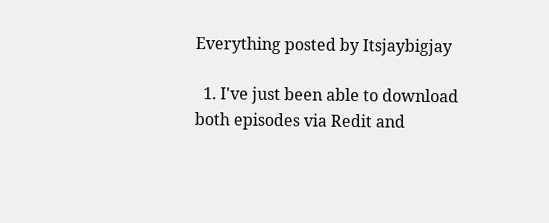Everything posted by Itsjaybigjay

  1. I've just been able to download both episodes via Redit and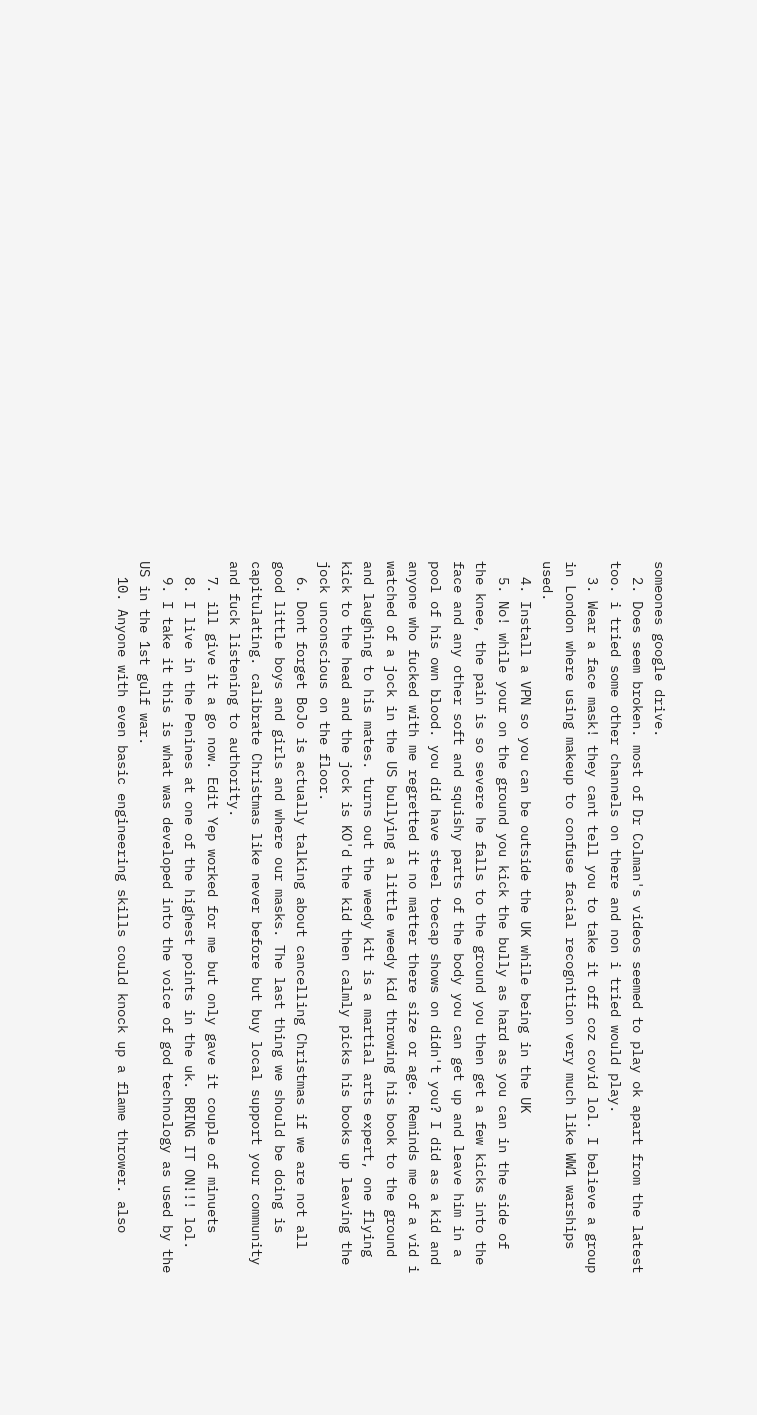someones google drive.
  2. Does seem broken. most of Dr Colman's videos seemed to play ok apart from the latest too. i tried some other channels on there and non i tried would play.
  3. Wear a face mask! they cant tell you to take it off coz covid lol. I believe a group in London where using makeup to confuse facial recognition very much like WW1 warships used.
  4. Install a VPN so you can be outside the UK while being in the UK
  5. No! while your on the ground you kick the bully as hard as you can in the side of the knee, the pain is so severe he falls to the ground you then get a few kicks into the face and any other soft and squishy parts of the body you can get up and leave him in a pool of his own blood. you did have steel toecap shows on didn't you? I did as a kid and anyone who fucked with me regretted it no matter there size or age. Reminds me of a vid i watched of a jock in the US bullying a little weedy kid throwing his book to the ground and laughing to his mates. turns out the weedy kit is a martial arts expert, one flying kick to the head and the jock is KO'd the kid then calmly picks his books up leaving the jock unconscious on the floor.
  6. Dont forget BoJo is actually talking about cancelling Christmas if we are not all good little boys and girls and where our masks. The last thing we should be doing is capitulating. calibrate Christmas like never before but buy local support your community and fuck listening to authority.
  7. ill give it a go now. Edit Yep worked for me but only gave it couple of minuets
  8. I live in the Penines at one of the highest points in the uk. BRING IT ON!!! lol.
  9. I take it this is what was developed into the voice of god technology as used by the US in the 1st gulf war.
  10. Anyone with even basic engineering skills could knock up a flame thrower. also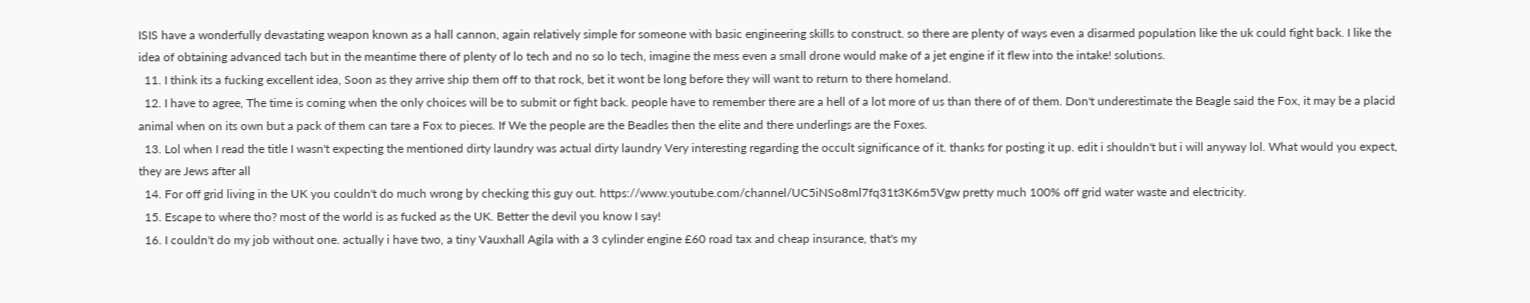ISIS have a wonderfully devastating weapon known as a hall cannon, again relatively simple for someone with basic engineering skills to construct. so there are plenty of ways even a disarmed population like the uk could fight back. I like the idea of obtaining advanced tach but in the meantime there of plenty of lo tech and no so lo tech, imagine the mess even a small drone would make of a jet engine if it flew into the intake! solutions.
  11. I think its a fucking excellent idea, Soon as they arrive ship them off to that rock, bet it wont be long before they will want to return to there homeland.
  12. I have to agree, The time is coming when the only choices will be to submit or fight back. people have to remember there are a hell of a lot more of us than there of of them. Don't underestimate the Beagle said the Fox, it may be a placid animal when on its own but a pack of them can tare a Fox to pieces. If We the people are the Beadles then the elite and there underlings are the Foxes.
  13. Lol when I read the title I wasn't expecting the mentioned dirty laundry was actual dirty laundry Very interesting regarding the occult significance of it. thanks for posting it up. edit i shouldn't but i will anyway lol. What would you expect, they are Jews after all
  14. For off grid living in the UK you couldn't do much wrong by checking this guy out. https://www.youtube.com/channel/UC5iNSo8ml7fq31t3K6m5Vgw pretty much 100% off grid water waste and electricity.
  15. Escape to where tho? most of the world is as fucked as the UK. Better the devil you know I say!
  16. I couldn't do my job without one. actually i have two, a tiny Vauxhall Agila with a 3 cylinder engine £60 road tax and cheap insurance, that's my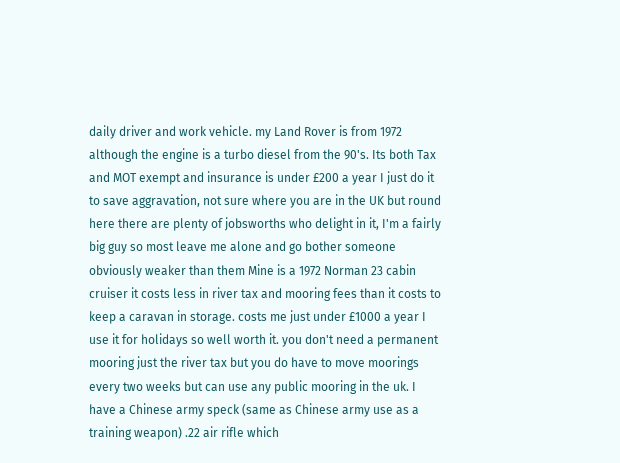daily driver and work vehicle. my Land Rover is from 1972 although the engine is a turbo diesel from the 90's. Its both Tax and MOT exempt and insurance is under £200 a year I just do it to save aggravation, not sure where you are in the UK but round here there are plenty of jobsworths who delight in it, I'm a fairly big guy so most leave me alone and go bother someone obviously weaker than them Mine is a 1972 Norman 23 cabin cruiser it costs less in river tax and mooring fees than it costs to keep a caravan in storage. costs me just under £1000 a year I use it for holidays so well worth it. you don't need a permanent mooring just the river tax but you do have to move moorings every two weeks but can use any public mooring in the uk. I have a Chinese army speck (same as Chinese army use as a training weapon) .22 air rifle which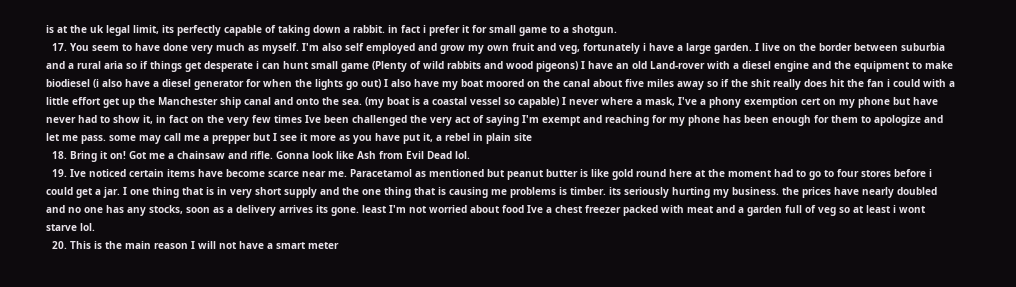is at the uk legal limit, its perfectly capable of taking down a rabbit. in fact i prefer it for small game to a shotgun.
  17. You seem to have done very much as myself. I'm also self employed and grow my own fruit and veg, fortunately i have a large garden. I live on the border between suburbia and a rural aria so if things get desperate i can hunt small game (Plenty of wild rabbits and wood pigeons) I have an old Land-rover with a diesel engine and the equipment to make biodiesel (i also have a diesel generator for when the lights go out) I also have my boat moored on the canal about five miles away so if the shit really does hit the fan i could with a little effort get up the Manchester ship canal and onto the sea. (my boat is a coastal vessel so capable) I never where a mask, I've a phony exemption cert on my phone but have never had to show it, in fact on the very few times Ive been challenged the very act of saying I'm exempt and reaching for my phone has been enough for them to apologize and let me pass. some may call me a prepper but I see it more as you have put it, a rebel in plain site
  18. Bring it on! Got me a chainsaw and rifle. Gonna look like Ash from Evil Dead lol.
  19. Ive noticed certain items have become scarce near me. Paracetamol as mentioned but peanut butter is like gold round here at the moment had to go to four stores before i could get a jar. I one thing that is in very short supply and the one thing that is causing me problems is timber. its seriously hurting my business. the prices have nearly doubled and no one has any stocks, soon as a delivery arrives its gone. least I'm not worried about food Ive a chest freezer packed with meat and a garden full of veg so at least i wont starve lol.
  20. This is the main reason I will not have a smart meter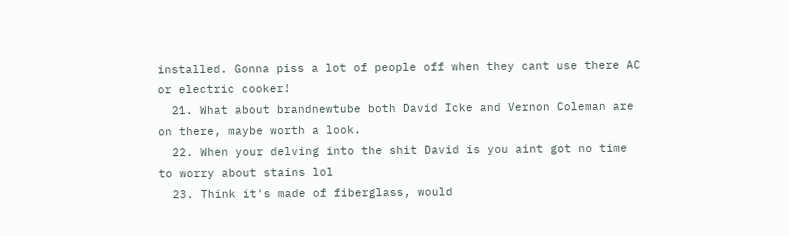installed. Gonna piss a lot of people off when they cant use there AC or electric cooker!
  21. What about brandnewtube both David Icke and Vernon Coleman are on there, maybe worth a look.
  22. When your delving into the shit David is you aint got no time to worry about stains lol
  23. Think it's made of fiberglass, would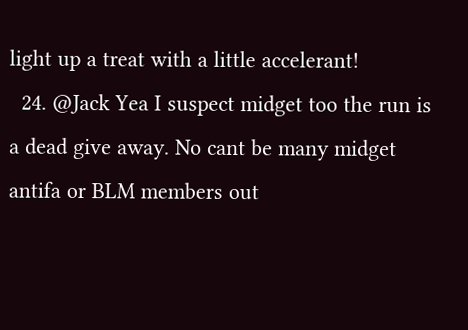light up a treat with a little accelerant!
  24. @Jack Yea I suspect midget too the run is a dead give away. No cant be many midget antifa or BLM members out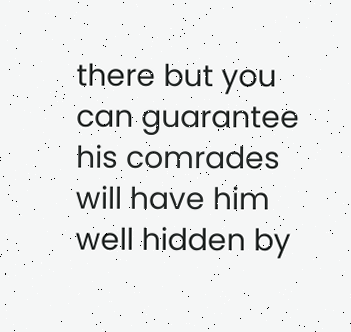there but you can guarantee his comrades will have him well hidden by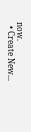now.
  • Create New...